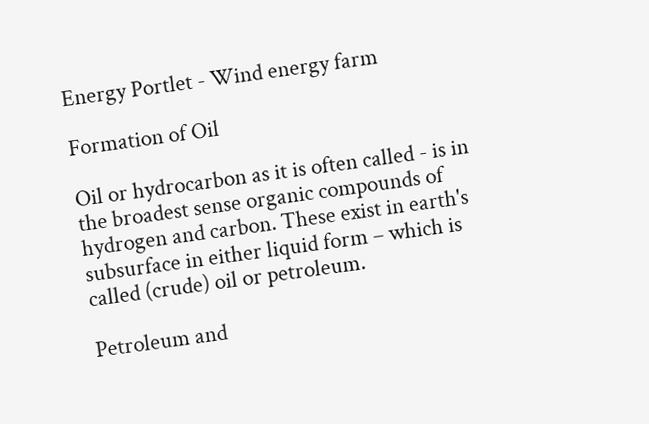Energy Portlet - Wind energy farm

Formation of Oil

Oil or hydrocarbon as it is often called - is in the broadest sense organic compounds of hydrogen and carbon. These exist in earth's subsurface in either liquid form – which is called (crude) oil or petroleum.

Petroleum and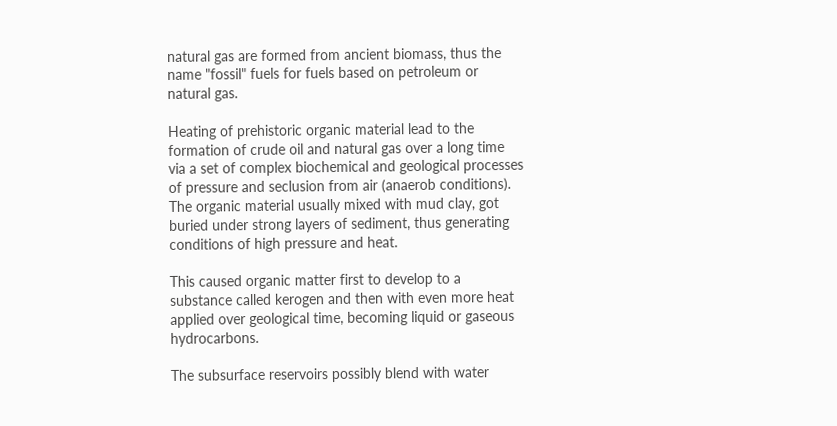natural gas are formed from ancient biomass, thus the name "fossil" fuels for fuels based on petroleum or natural gas.

Heating of prehistoric organic material lead to the formation of crude oil and natural gas over a long time via a set of complex biochemical and geological processes of pressure and seclusion from air (anaerob conditions). The organic material usually mixed with mud clay, got buried under strong layers of sediment, thus generating conditions of high pressure and heat.

This caused organic matter first to develop to a substance called kerogen and then with even more heat applied over geological time, becoming liquid or gaseous hydrocarbons.

The subsurface reservoirs possibly blend with water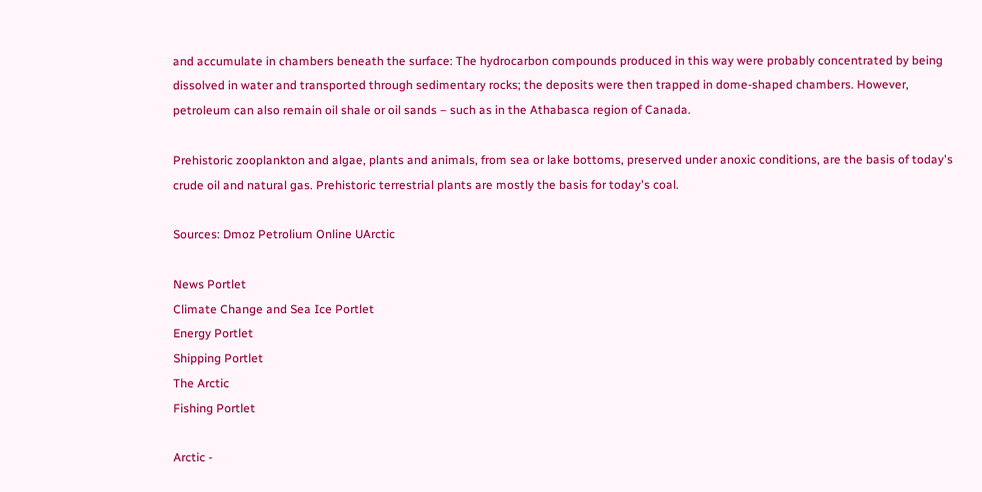and accumulate in chambers beneath the surface: The hydrocarbon compounds produced in this way were probably concentrated by being dissolved in water and transported through sedimentary rocks; the deposits were then trapped in dome-shaped chambers. However, petroleum can also remain oil shale or oil sands – such as in the Athabasca region of Canada.

Prehistoric zooplankton and algae, plants and animals, from sea or lake bottoms, preserved under anoxic conditions, are the basis of today's crude oil and natural gas. Prehistoric terrestrial plants are mostly the basis for today's coal.

Sources: Dmoz Petrolium Online UArctic

News Portlet
Climate Change and Sea Ice Portlet
Energy Portlet
Shipping Portlet
The Arctic
Fishing Portlet

Arctic -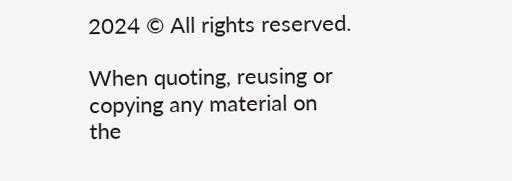2024 © All rights reserved.

When quoting, reusing or copying any material on the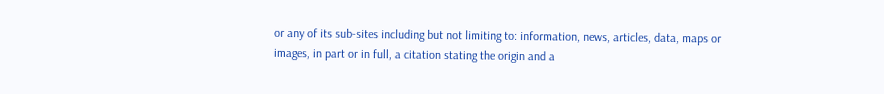or any of its sub-sites including but not limiting to: information, news, articles, data, maps or images, in part or in full, a citation stating the origin and a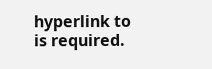hyperlink to is required.